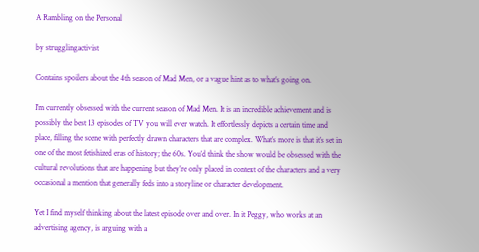A Rambling on the Personal

by strugglingactivist

Contains spoilers about the 4th season of Mad Men, or a vague hint as to what’s going on.

I’m currently obsessed with the current season of Mad Men. It is an incredible achievement and is possibly the best 13 episodes of TV you will ever watch. It effortlessly depicts a certain time and place, filling the scene with perfectly drawn characters that are complex. What’s more is that it’s set in one of the most fetishized eras of history; the 60s. You’d think the show would be obsessed with the cultural revolutions that are happening but they’re only placed in context of the characters and a very occasional a mention that generally feds into a storyline or character development.

Yet I find myself thinking about the latest episode over and over. In it Peggy, who works at an advertising agency, is arguing with a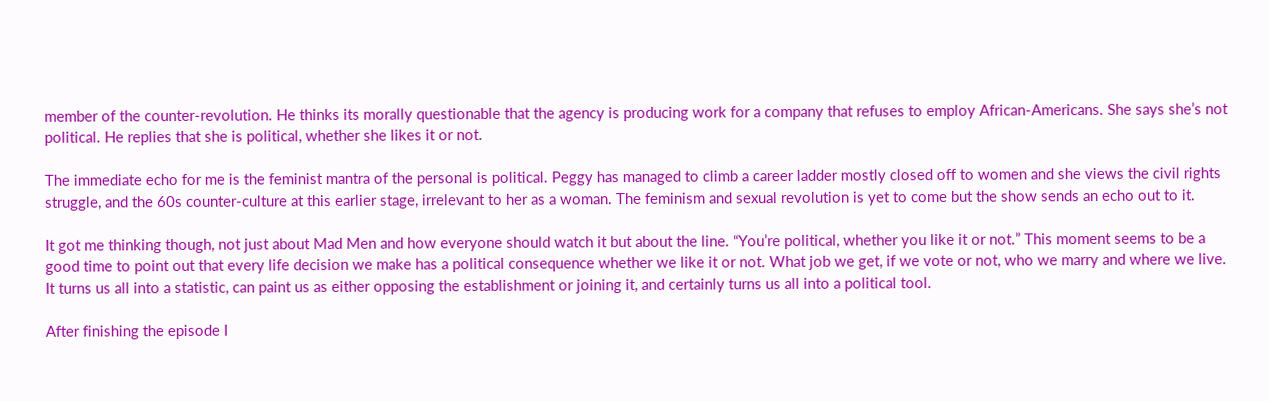member of the counter-revolution. He thinks its morally questionable that the agency is producing work for a company that refuses to employ African-Americans. She says she’s not political. He replies that she is political, whether she likes it or not.

The immediate echo for me is the feminist mantra of the personal is political. Peggy has managed to climb a career ladder mostly closed off to women and she views the civil rights struggle, and the 60s counter-culture at this earlier stage, irrelevant to her as a woman. The feminism and sexual revolution is yet to come but the show sends an echo out to it.

It got me thinking though, not just about Mad Men and how everyone should watch it but about the line. “You’re political, whether you like it or not.” This moment seems to be a good time to point out that every life decision we make has a political consequence whether we like it or not. What job we get, if we vote or not, who we marry and where we live. It turns us all into a statistic, can paint us as either opposing the establishment or joining it, and certainly turns us all into a political tool.

After finishing the episode I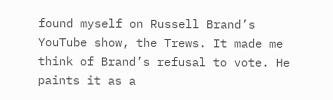found myself on Russell Brand’s YouTube show, the Trews. It made me think of Brand’s refusal to vote. He paints it as a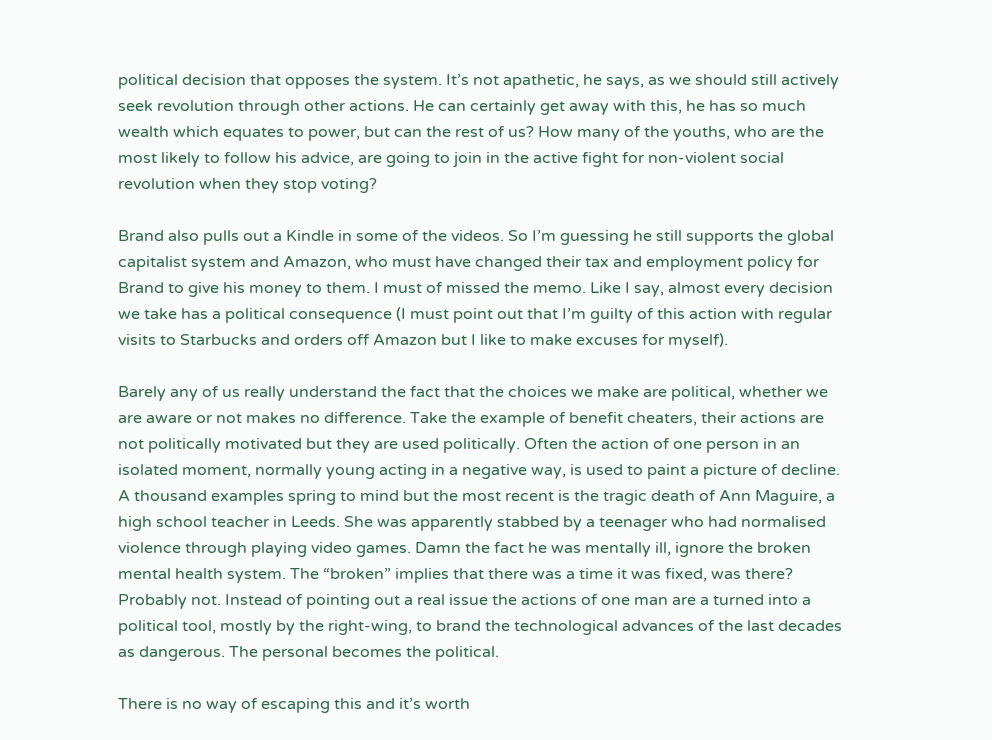political decision that opposes the system. It’s not apathetic, he says, as we should still actively seek revolution through other actions. He can certainly get away with this, he has so much wealth which equates to power, but can the rest of us? How many of the youths, who are the most likely to follow his advice, are going to join in the active fight for non-violent social revolution when they stop voting?

Brand also pulls out a Kindle in some of the videos. So I’m guessing he still supports the global capitalist system and Amazon, who must have changed their tax and employment policy for Brand to give his money to them. I must of missed the memo. Like I say, almost every decision we take has a political consequence (I must point out that I’m guilty of this action with regular visits to Starbucks and orders off Amazon but I like to make excuses for myself).

Barely any of us really understand the fact that the choices we make are political, whether we are aware or not makes no difference. Take the example of benefit cheaters, their actions are not politically motivated but they are used politically. Often the action of one person in an isolated moment, normally young acting in a negative way, is used to paint a picture of decline. A thousand examples spring to mind but the most recent is the tragic death of Ann Maguire, a high school teacher in Leeds. She was apparently stabbed by a teenager who had normalised violence through playing video games. Damn the fact he was mentally ill, ignore the broken mental health system. The “broken” implies that there was a time it was fixed, was there? Probably not. Instead of pointing out a real issue the actions of one man are a turned into a political tool, mostly by the right-wing, to brand the technological advances of the last decades as dangerous. The personal becomes the political.

There is no way of escaping this and it’s worth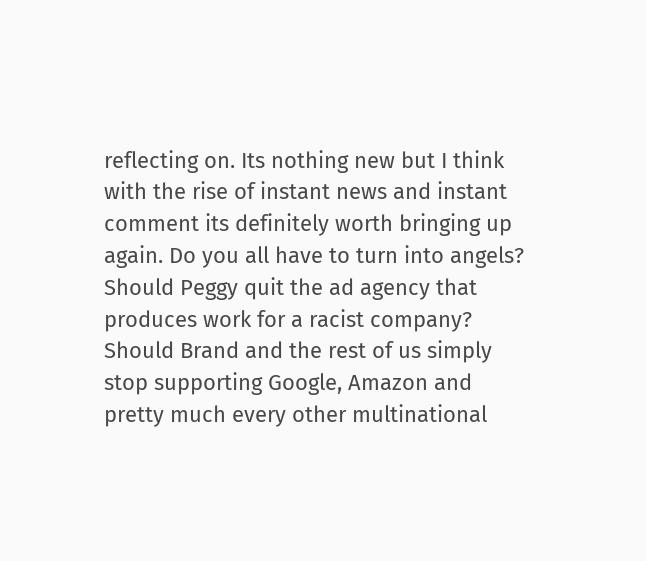reflecting on. Its nothing new but I think with the rise of instant news and instant comment its definitely worth bringing up again. Do you all have to turn into angels? Should Peggy quit the ad agency that produces work for a racist company? Should Brand and the rest of us simply stop supporting Google, Amazon and pretty much every other multinational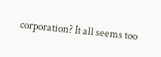corporation? It all seems too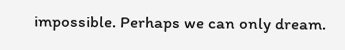impossible. Perhaps we can only dream.